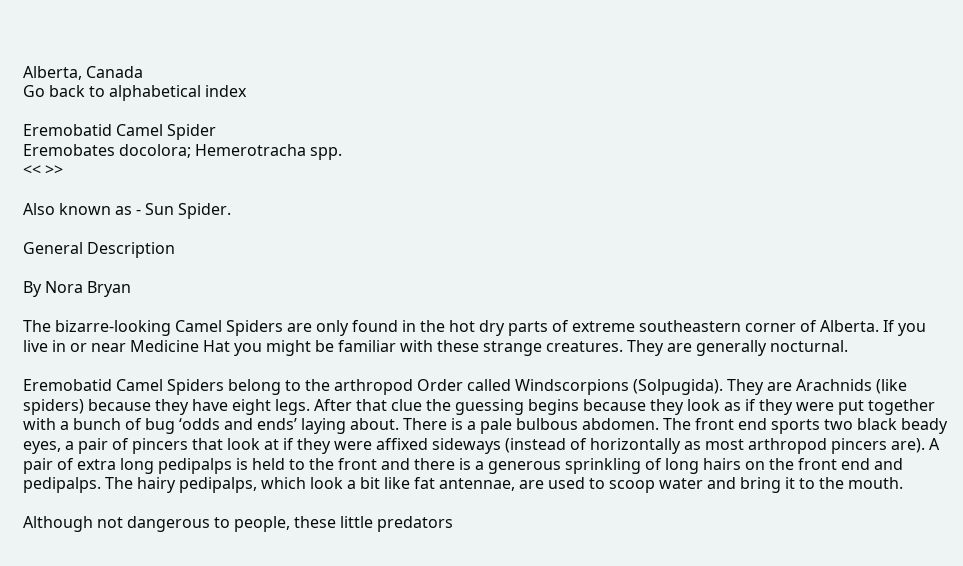Alberta, Canada
Go back to alphabetical index

Eremobatid Camel Spider
Eremobates docolora; Hemerotracha spp.
<< >>

Also known as - Sun Spider.

General Description

By Nora Bryan

The bizarre-looking Camel Spiders are only found in the hot dry parts of extreme southeastern corner of Alberta. If you live in or near Medicine Hat you might be familiar with these strange creatures. They are generally nocturnal.

Eremobatid Camel Spiders belong to the arthropod Order called Windscorpions (Solpugida). They are Arachnids (like spiders) because they have eight legs. After that clue the guessing begins because they look as if they were put together with a bunch of bug ‘odds and ends’ laying about. There is a pale bulbous abdomen. The front end sports two black beady eyes, a pair of pincers that look at if they were affixed sideways (instead of horizontally as most arthropod pincers are). A pair of extra long pedipalps is held to the front and there is a generous sprinkling of long hairs on the front end and pedipalps. The hairy pedipalps, which look a bit like fat antennae, are used to scoop water and bring it to the mouth.

Although not dangerous to people, these little predators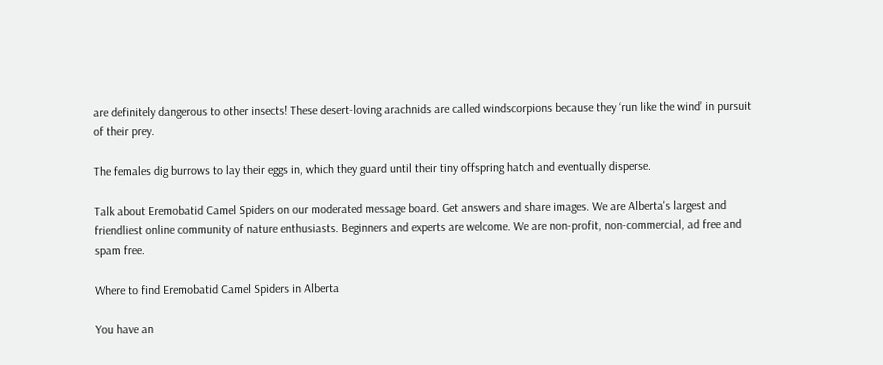are definitely dangerous to other insects! These desert-loving arachnids are called windscorpions because they ‘run like the wind’ in pursuit of their prey.

The females dig burrows to lay their eggs in, which they guard until their tiny offspring hatch and eventually disperse.

Talk about Eremobatid Camel Spiders on our moderated message board. Get answers and share images. We are Alberta's largest and friendliest online community of nature enthusiasts. Beginners and experts are welcome. We are non-profit, non-commercial, ad free and spam free.

Where to find Eremobatid Camel Spiders in Alberta

You have an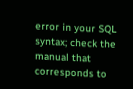error in your SQL syntax; check the manual that corresponds to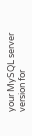your MySQL server version for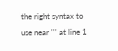the right syntax to use near ''' at line 1